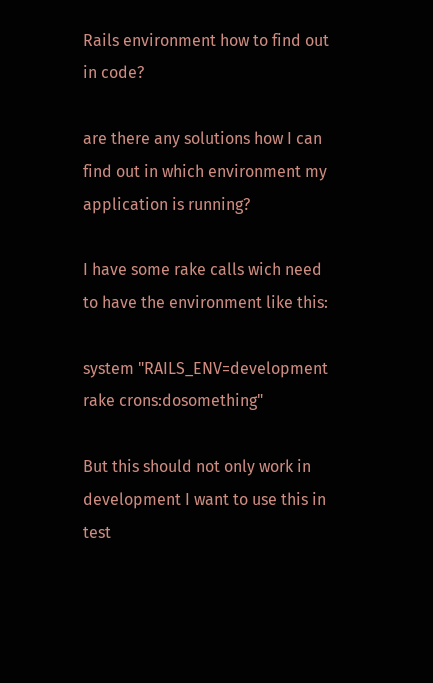Rails environment how to find out in code?

are there any solutions how I can find out in which environment my application is running?

I have some rake calls wich need to have the environment like this:

system "RAILS_ENV=development rake crons:dosomething"

But this should not only work in development I want to use this in test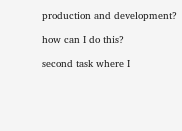production and development?

how can I do this?

second task where I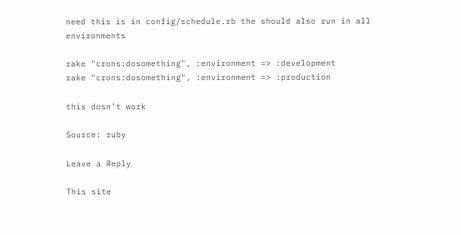need this is in config/schedule.rb the should also run in all environments

rake "crons:dosomething", :environment => :development
rake "crons:dosomething", :environment => :production

this dosn’t work

Source: ruby

Leave a Reply

This site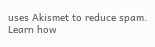uses Akismet to reduce spam. Learn how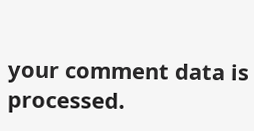your comment data is processed.